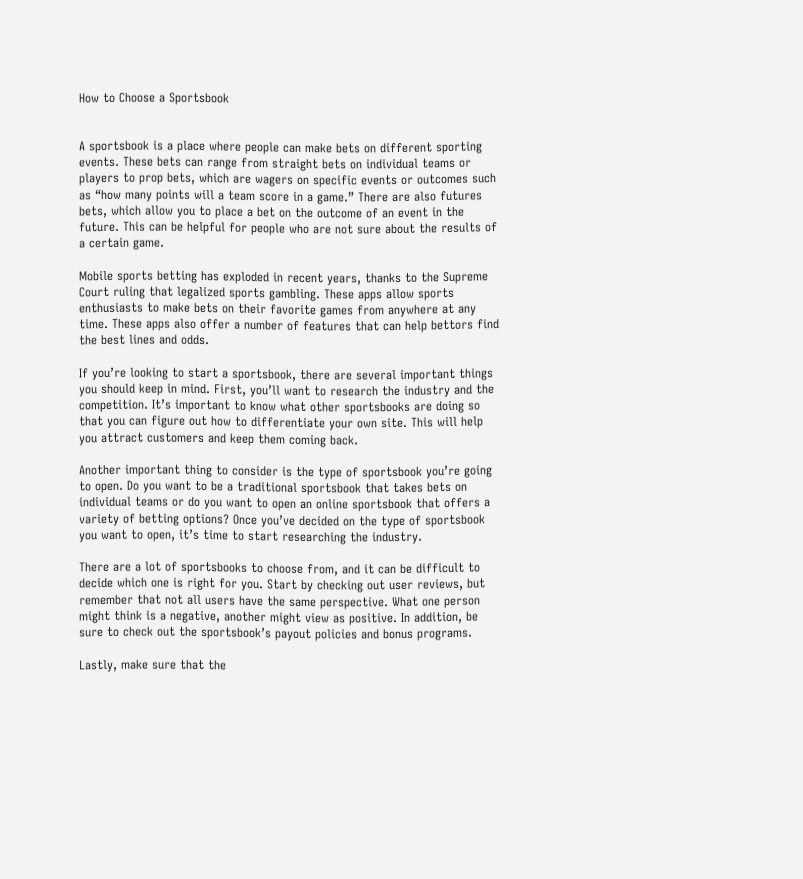How to Choose a Sportsbook


A sportsbook is a place where people can make bets on different sporting events. These bets can range from straight bets on individual teams or players to prop bets, which are wagers on specific events or outcomes such as “how many points will a team score in a game.” There are also futures bets, which allow you to place a bet on the outcome of an event in the future. This can be helpful for people who are not sure about the results of a certain game.

Mobile sports betting has exploded in recent years, thanks to the Supreme Court ruling that legalized sports gambling. These apps allow sports enthusiasts to make bets on their favorite games from anywhere at any time. These apps also offer a number of features that can help bettors find the best lines and odds.

If you’re looking to start a sportsbook, there are several important things you should keep in mind. First, you’ll want to research the industry and the competition. It’s important to know what other sportsbooks are doing so that you can figure out how to differentiate your own site. This will help you attract customers and keep them coming back.

Another important thing to consider is the type of sportsbook you’re going to open. Do you want to be a traditional sportsbook that takes bets on individual teams or do you want to open an online sportsbook that offers a variety of betting options? Once you’ve decided on the type of sportsbook you want to open, it’s time to start researching the industry.

There are a lot of sportsbooks to choose from, and it can be difficult to decide which one is right for you. Start by checking out user reviews, but remember that not all users have the same perspective. What one person might think is a negative, another might view as positive. In addition, be sure to check out the sportsbook’s payout policies and bonus programs.

Lastly, make sure that the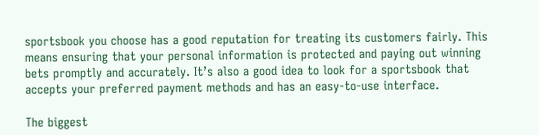sportsbook you choose has a good reputation for treating its customers fairly. This means ensuring that your personal information is protected and paying out winning bets promptly and accurately. It’s also a good idea to look for a sportsbook that accepts your preferred payment methods and has an easy-to-use interface.

The biggest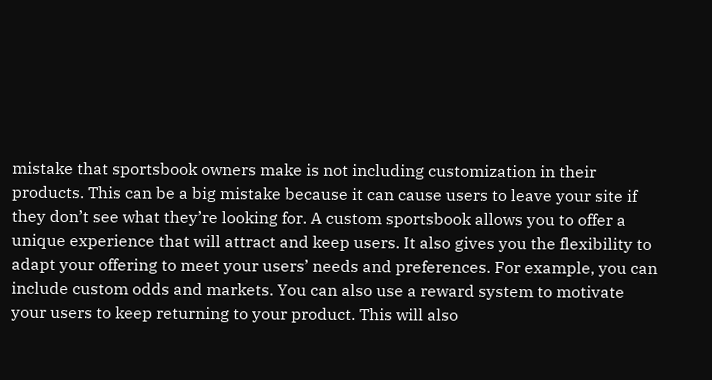mistake that sportsbook owners make is not including customization in their products. This can be a big mistake because it can cause users to leave your site if they don’t see what they’re looking for. A custom sportsbook allows you to offer a unique experience that will attract and keep users. It also gives you the flexibility to adapt your offering to meet your users’ needs and preferences. For example, you can include custom odds and markets. You can also use a reward system to motivate your users to keep returning to your product. This will also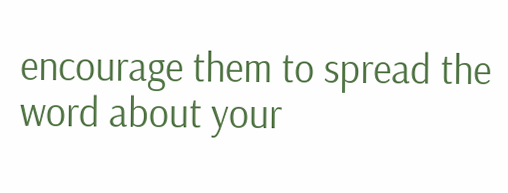encourage them to spread the word about your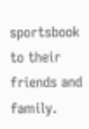sportsbook to their friends and family.